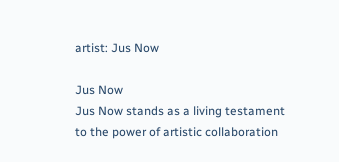artist: Jus Now

Jus Now
Jus Now stands as a living testament to the power of artistic collaboration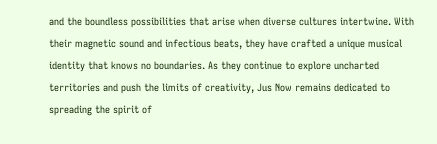and the boundless possibilities that arise when diverse cultures intertwine. With their magnetic sound and infectious beats, they have crafted a unique musical identity that knows no boundaries. As they continue to explore uncharted territories and push the limits of creativity, Jus Now remains dedicated to spreading the spirit of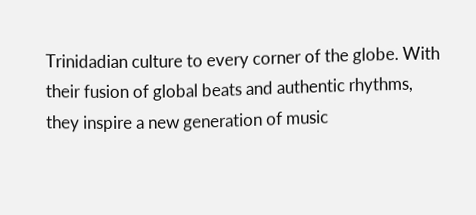Trinidadian culture to every corner of the globe. With their fusion of global beats and authentic rhythms, they inspire a new generation of music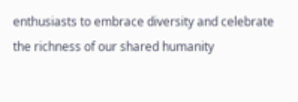enthusiasts to embrace diversity and celebrate the richness of our shared humanity